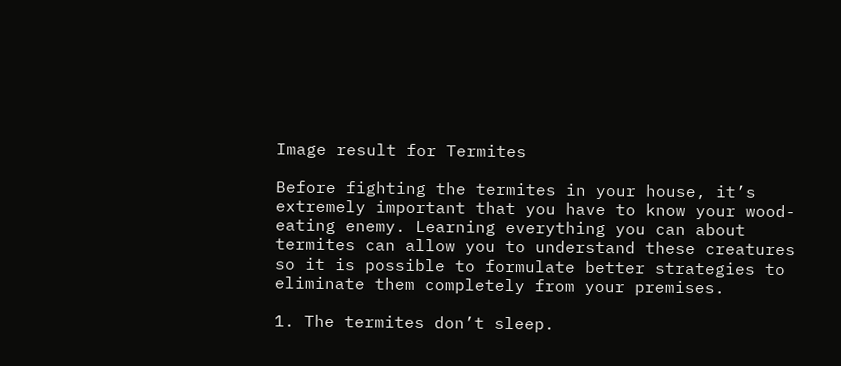Image result for Termites

Before fighting the termites in your house, it’s extremely important that you have to know your wood-eating enemy. Learning everything you can about termites can allow you to understand these creatures so it is possible to formulate better strategies to eliminate them completely from your premises.

1. The termites don’t sleep.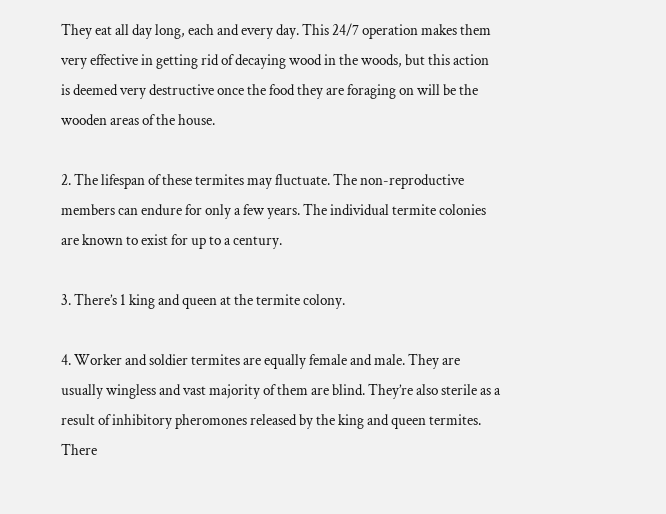They eat all day long, each and every day. This 24/7 operation makes them very effective in getting rid of decaying wood in the woods, but this action is deemed very destructive once the food they are foraging on will be the wooden areas of the house.

2. The lifespan of these termites may fluctuate. The non-reproductive members can endure for only a few years. The individual termite colonies are known to exist for up to a century.

3. There’s 1 king and queen at the termite colony.

4. Worker and soldier termites are equally female and male. They are usually wingless and vast majority of them are blind. They’re also sterile as a result of inhibitory pheromones released by the king and queen termites. There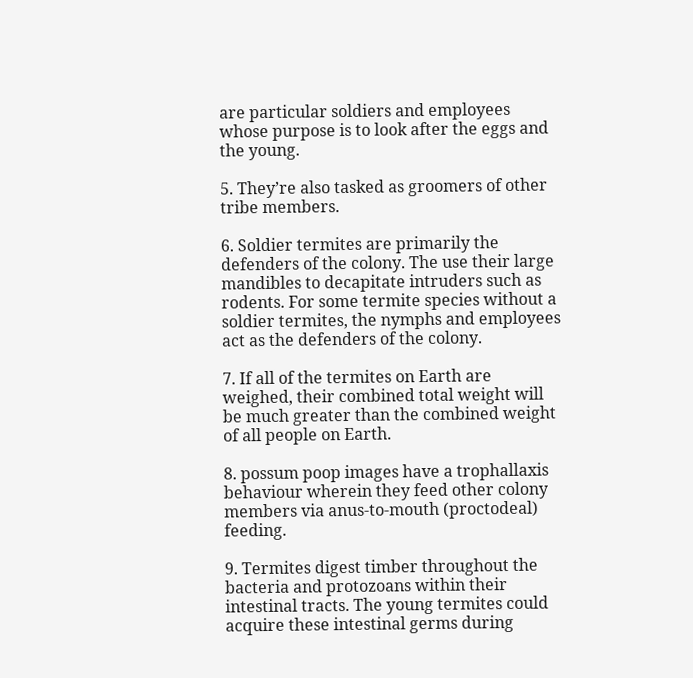are particular soldiers and employees whose purpose is to look after the eggs and the young.

5. They’re also tasked as groomers of other tribe members.

6. Soldier termites are primarily the defenders of the colony. The use their large mandibles to decapitate intruders such as rodents. For some termite species without a soldier termites, the nymphs and employees act as the defenders of the colony.

7. If all of the termites on Earth are weighed, their combined total weight will be much greater than the combined weight of all people on Earth.

8. possum poop images have a trophallaxis behaviour wherein they feed other colony members via anus-to-mouth (proctodeal) feeding.

9. Termites digest timber throughout the bacteria and protozoans within their intestinal tracts. The young termites could acquire these intestinal germs during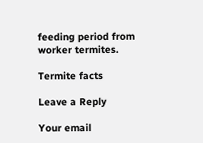feeding period from worker termites.

Termite facts

Leave a Reply

Your email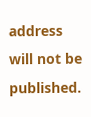address will not be published.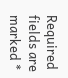Required fields are marked *